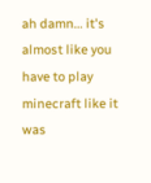ah damn... it's almost like you have to play minecraft like it was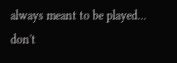always meant to be played... don't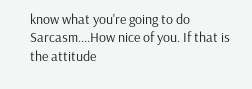know what you're going to do
Sarcasm....How nice of you. If that is the attitude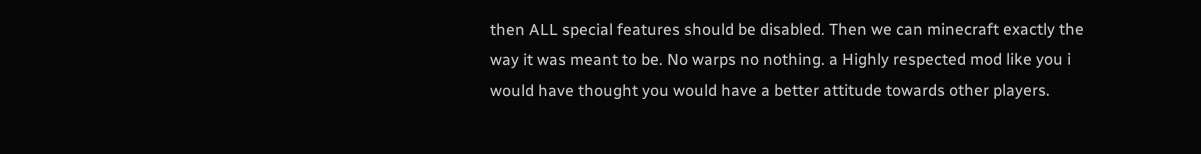then ALL special features should be disabled. Then we can minecraft exactly the way it was meant to be. No warps no nothing. a Highly respected mod like you i would have thought you would have a better attitude towards other players.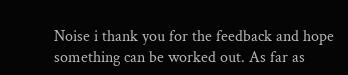Noise i thank you for the feedback and hope something can be worked out. As far as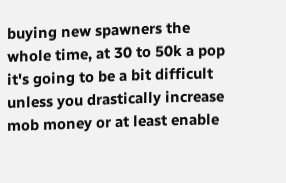buying new spawners the whole time, at 30 to 50k a pop it's going to be a bit difficult unless you drastically increase mob money or at least enable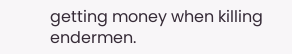getting money when killing endermen.